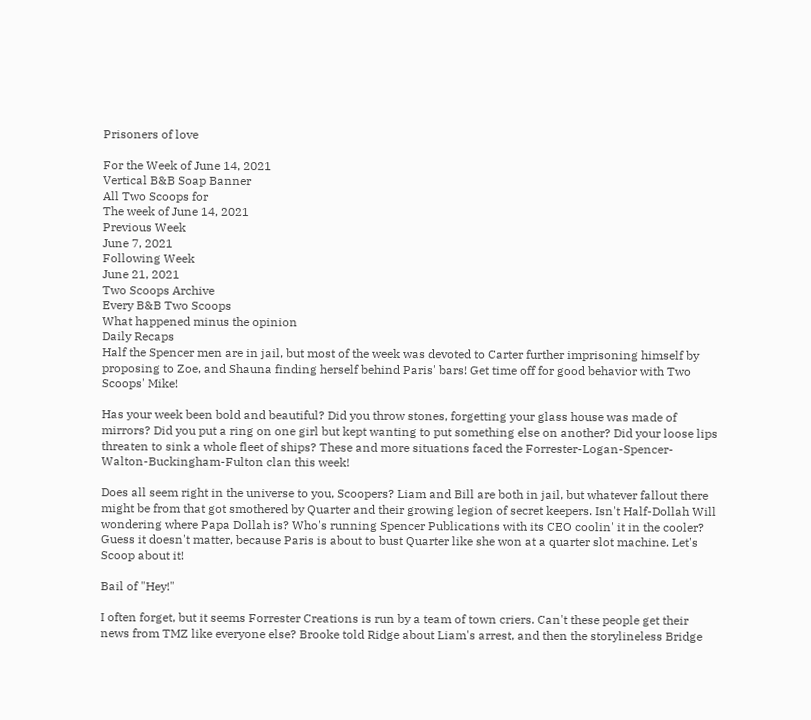Prisoners of love

For the Week of June 14, 2021
Vertical B&B Soap Banner
All Two Scoops for
The week of June 14, 2021
Previous Week
June 7, 2021
Following Week
June 21, 2021
Two Scoops Archive
Every B&B Two Scoops
What happened minus the opinion
Daily Recaps
Half the Spencer men are in jail, but most of the week was devoted to Carter further imprisoning himself by proposing to Zoe, and Shauna finding herself behind Paris' bars! Get time off for good behavior with Two Scoops' Mike!

Has your week been bold and beautiful? Did you throw stones, forgetting your glass house was made of mirrors? Did you put a ring on one girl but kept wanting to put something else on another? Did your loose lips threaten to sink a whole fleet of ships? These and more situations faced the Forrester-Logan-Spencer-Walton-Buckingham-Fulton clan this week!

Does all seem right in the universe to you, Scoopers? Liam and Bill are both in jail, but whatever fallout there might be from that got smothered by Quarter and their growing legion of secret keepers. Isn't Half-Dollah Will wondering where Papa Dollah is? Who's running Spencer Publications with its CEO coolin' it in the cooler? Guess it doesn't matter, because Paris is about to bust Quarter like she won at a quarter slot machine. Let's Scoop about it!

Bail of "Hey!"

I often forget, but it seems Forrester Creations is run by a team of town criers. Can't these people get their news from TMZ like everyone else? Brooke told Ridge about Liam's arrest, and then the storylineless Bridge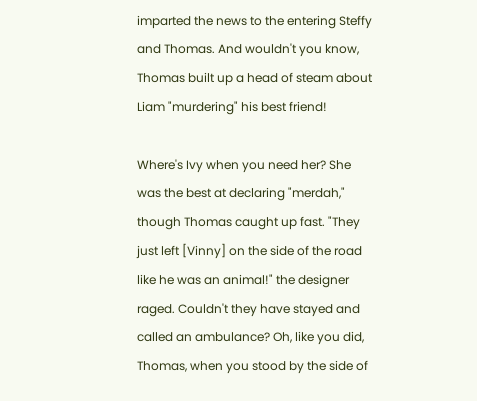imparted the news to the entering Steffy and Thomas. And wouldn't you know, Thomas built up a head of steam about Liam "murdering" his best friend!

Where's Ivy when you need her? She was the best at declaring "merdah," though Thomas caught up fast. "They just left [Vinny] on the side of the road like he was an animal!" the designer raged. Couldn't they have stayed and called an ambulance? Oh, like you did, Thomas, when you stood by the side of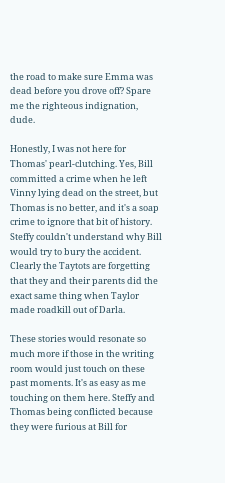the road to make sure Emma was dead before you drove off? Spare me the righteous indignation, dude.

Honestly, I was not here for Thomas' pearl-clutching. Yes, Bill committed a crime when he left Vinny lying dead on the street, but Thomas is no better, and it's a soap crime to ignore that bit of history. Steffy couldn't understand why Bill would try to bury the accident. Clearly the Taytots are forgetting that they and their parents did the exact same thing when Taylor made roadkill out of Darla.

These stories would resonate so much more if those in the writing room would just touch on these past moments. It's as easy as me touching on them here. Steffy and Thomas being conflicted because they were furious at Bill for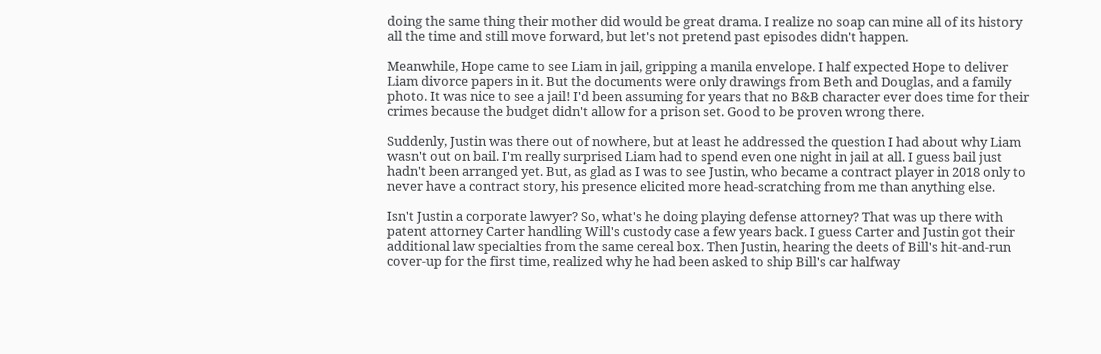doing the same thing their mother did would be great drama. I realize no soap can mine all of its history all the time and still move forward, but let's not pretend past episodes didn't happen.

Meanwhile, Hope came to see Liam in jail, gripping a manila envelope. I half expected Hope to deliver Liam divorce papers in it. But the documents were only drawings from Beth and Douglas, and a family photo. It was nice to see a jail! I'd been assuming for years that no B&B character ever does time for their crimes because the budget didn't allow for a prison set. Good to be proven wrong there.

Suddenly, Justin was there out of nowhere, but at least he addressed the question I had about why Liam wasn't out on bail. I'm really surprised Liam had to spend even one night in jail at all. I guess bail just hadn't been arranged yet. But, as glad as I was to see Justin, who became a contract player in 2018 only to never have a contract story, his presence elicited more head-scratching from me than anything else.

Isn't Justin a corporate lawyer? So, what's he doing playing defense attorney? That was up there with patent attorney Carter handling Will's custody case a few years back. I guess Carter and Justin got their additional law specialties from the same cereal box. Then Justin, hearing the deets of Bill's hit-and-run cover-up for the first time, realized why he had been asked to ship Bill's car halfway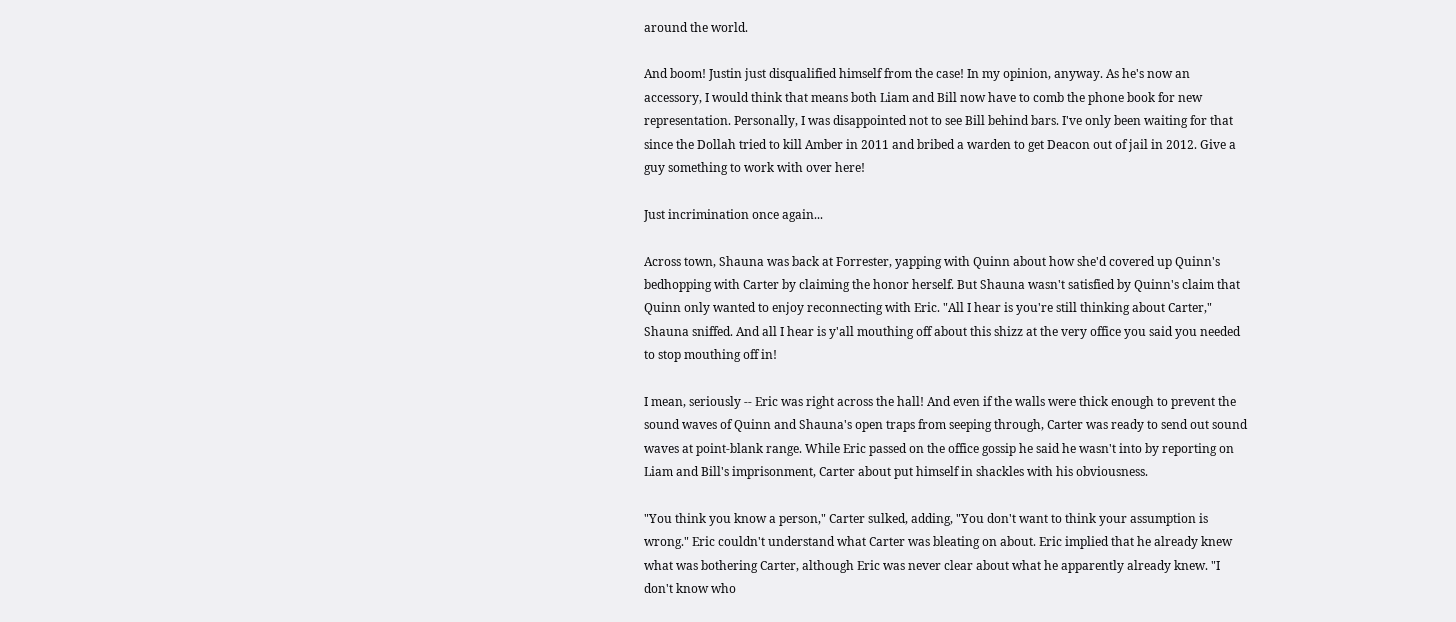around the world.

And boom! Justin just disqualified himself from the case! In my opinion, anyway. As he's now an accessory, I would think that means both Liam and Bill now have to comb the phone book for new representation. Personally, I was disappointed not to see Bill behind bars. I've only been waiting for that since the Dollah tried to kill Amber in 2011 and bribed a warden to get Deacon out of jail in 2012. Give a guy something to work with over here!

Just incrimination once again...

Across town, Shauna was back at Forrester, yapping with Quinn about how she'd covered up Quinn's bedhopping with Carter by claiming the honor herself. But Shauna wasn't satisfied by Quinn's claim that Quinn only wanted to enjoy reconnecting with Eric. "All I hear is you're still thinking about Carter," Shauna sniffed. And all I hear is y'all mouthing off about this shizz at the very office you said you needed to stop mouthing off in!

I mean, seriously -- Eric was right across the hall! And even if the walls were thick enough to prevent the sound waves of Quinn and Shauna's open traps from seeping through, Carter was ready to send out sound waves at point-blank range. While Eric passed on the office gossip he said he wasn't into by reporting on Liam and Bill's imprisonment, Carter about put himself in shackles with his obviousness.

"You think you know a person," Carter sulked, adding, "You don't want to think your assumption is wrong." Eric couldn't understand what Carter was bleating on about. Eric implied that he already knew what was bothering Carter, although Eric was never clear about what he apparently already knew. "I don't know who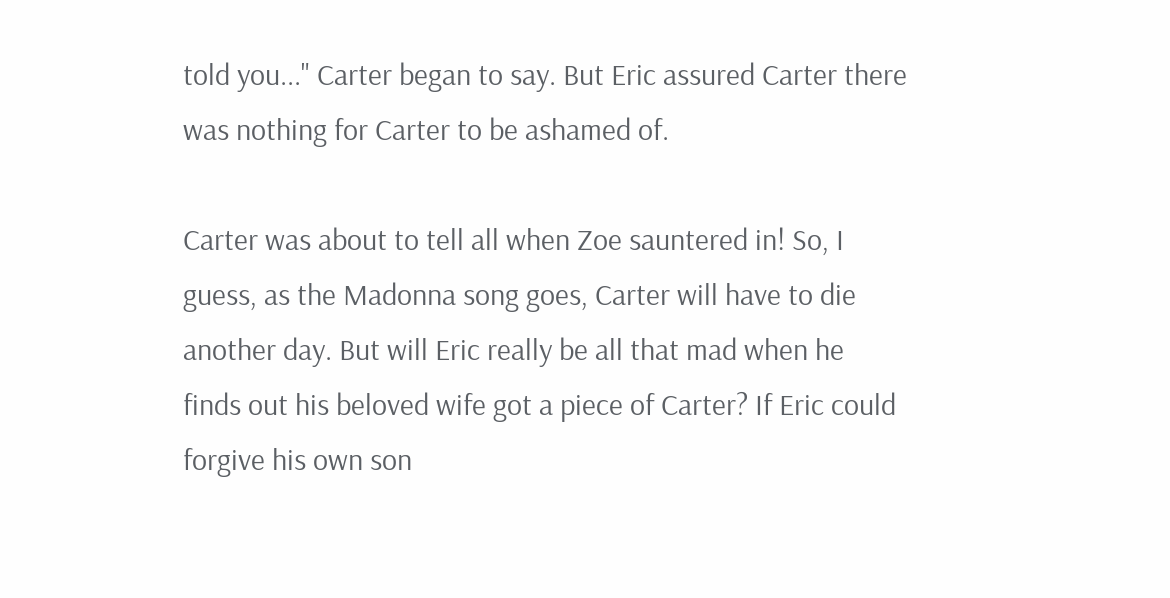told you..." Carter began to say. But Eric assured Carter there was nothing for Carter to be ashamed of.

Carter was about to tell all when Zoe sauntered in! So, I guess, as the Madonna song goes, Carter will have to die another day. But will Eric really be all that mad when he finds out his beloved wife got a piece of Carter? If Eric could forgive his own son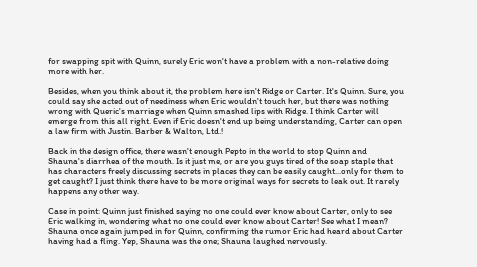for swapping spit with Quinn, surely Eric won't have a problem with a non-relative doing more with her.

Besides, when you think about it, the problem here isn't Ridge or Carter. It's Quinn. Sure, you could say she acted out of neediness when Eric wouldn't touch her, but there was nothing wrong with Queric's marriage when Quinn smashed lips with Ridge. I think Carter will emerge from this all right. Even if Eric doesn't end up being understanding, Carter can open a law firm with Justin. Barber & Walton, Ltd.!

Back in the design office, there wasn't enough Pepto in the world to stop Quinn and Shauna's diarrhea of the mouth. Is it just me, or are you guys tired of the soap staple that has characters freely discussing secrets in places they can be easily caught...only for them to get caught? I just think there have to be more original ways for secrets to leak out. It rarely happens any other way.

Case in point: Quinn just finished saying no one could ever know about Carter, only to see Eric walking in, wondering what no one could ever know about Carter! See what I mean? Shauna once again jumped in for Quinn, confirming the rumor Eric had heard about Carter having had a fling. Yep, Shauna was the one; Shauna laughed nervously.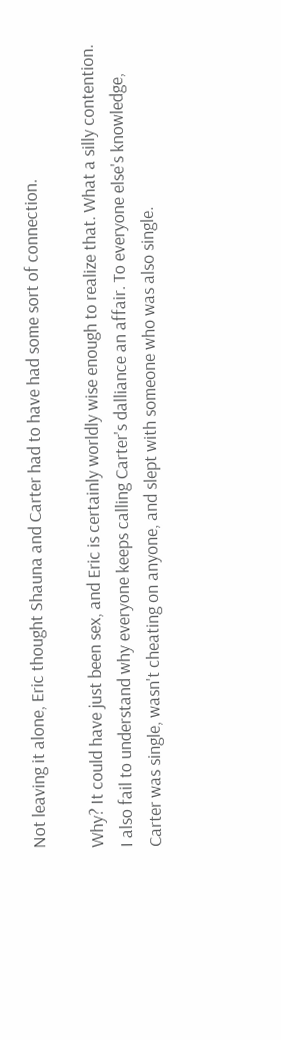Not leaving it alone, Eric thought Shauna and Carter had to have had some sort of connection.

Why? It could have just been sex, and Eric is certainly worldly wise enough to realize that. What a silly contention. I also fail to understand why everyone keeps calling Carter's dalliance an affair. To everyone else's knowledge, Carter was single, wasn't cheating on anyone, and slept with someone who was also single.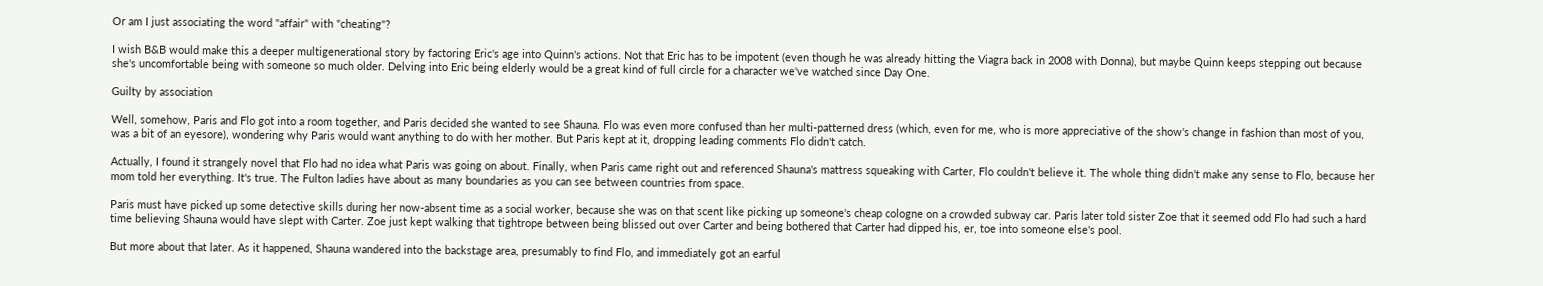Or am I just associating the word "affair" with "cheating"?

I wish B&B would make this a deeper multigenerational story by factoring Eric's age into Quinn's actions. Not that Eric has to be impotent (even though he was already hitting the Viagra back in 2008 with Donna), but maybe Quinn keeps stepping out because she's uncomfortable being with someone so much older. Delving into Eric being elderly would be a great kind of full circle for a character we've watched since Day One.

Guilty by association

Well, somehow, Paris and Flo got into a room together, and Paris decided she wanted to see Shauna. Flo was even more confused than her multi-patterned dress (which, even for me, who is more appreciative of the show's change in fashion than most of you, was a bit of an eyesore), wondering why Paris would want anything to do with her mother. But Paris kept at it, dropping leading comments Flo didn't catch.

Actually, I found it strangely novel that Flo had no idea what Paris was going on about. Finally, when Paris came right out and referenced Shauna's mattress squeaking with Carter, Flo couldn't believe it. The whole thing didn't make any sense to Flo, because her mom told her everything. It's true. The Fulton ladies have about as many boundaries as you can see between countries from space.

Paris must have picked up some detective skills during her now-absent time as a social worker, because she was on that scent like picking up someone's cheap cologne on a crowded subway car. Paris later told sister Zoe that it seemed odd Flo had such a hard time believing Shauna would have slept with Carter. Zoe just kept walking that tightrope between being blissed out over Carter and being bothered that Carter had dipped his, er, toe into someone else's pool.

But more about that later. As it happened, Shauna wandered into the backstage area, presumably to find Flo, and immediately got an earful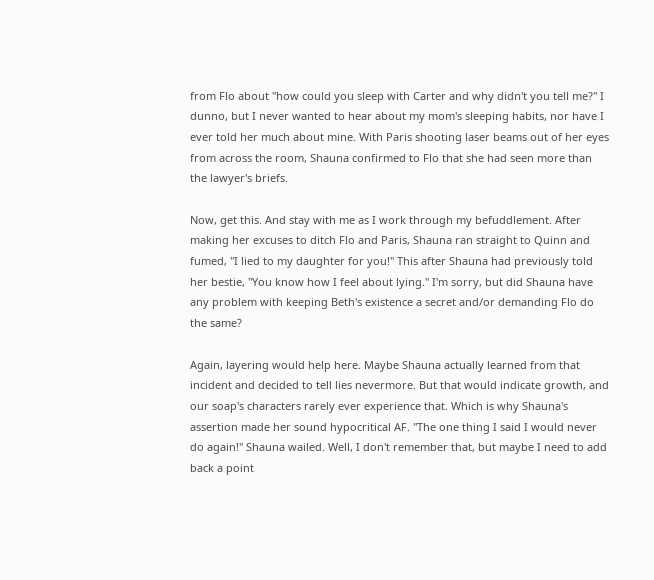from Flo about "how could you sleep with Carter and why didn't you tell me?" I dunno, but I never wanted to hear about my mom's sleeping habits, nor have I ever told her much about mine. With Paris shooting laser beams out of her eyes from across the room, Shauna confirmed to Flo that she had seen more than the lawyer's briefs.

Now, get this. And stay with me as I work through my befuddlement. After making her excuses to ditch Flo and Paris, Shauna ran straight to Quinn and fumed, "I lied to my daughter for you!" This after Shauna had previously told her bestie, "You know how I feel about lying." I'm sorry, but did Shauna have any problem with keeping Beth's existence a secret and/or demanding Flo do the same?

Again, layering would help here. Maybe Shauna actually learned from that incident and decided to tell lies nevermore. But that would indicate growth, and our soap's characters rarely ever experience that. Which is why Shauna's assertion made her sound hypocritical AF. "The one thing I said I would never do again!" Shauna wailed. Well, I don't remember that, but maybe I need to add back a point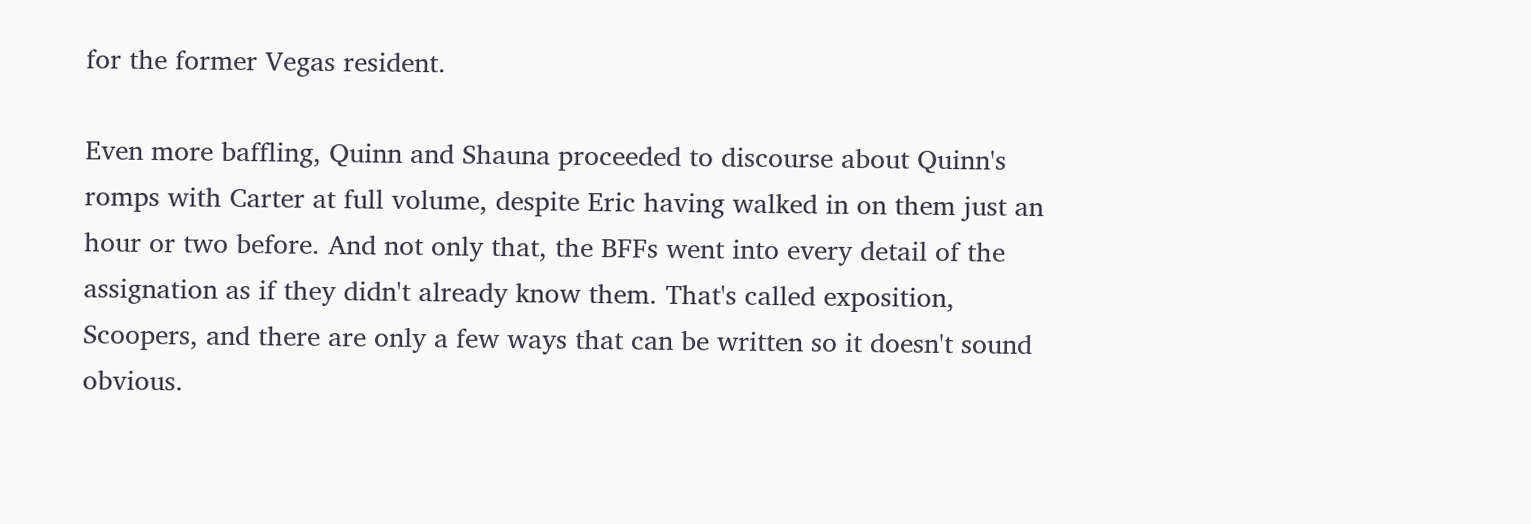for the former Vegas resident.

Even more baffling, Quinn and Shauna proceeded to discourse about Quinn's romps with Carter at full volume, despite Eric having walked in on them just an hour or two before. And not only that, the BFFs went into every detail of the assignation as if they didn't already know them. That's called exposition, Scoopers, and there are only a few ways that can be written so it doesn't sound obvious.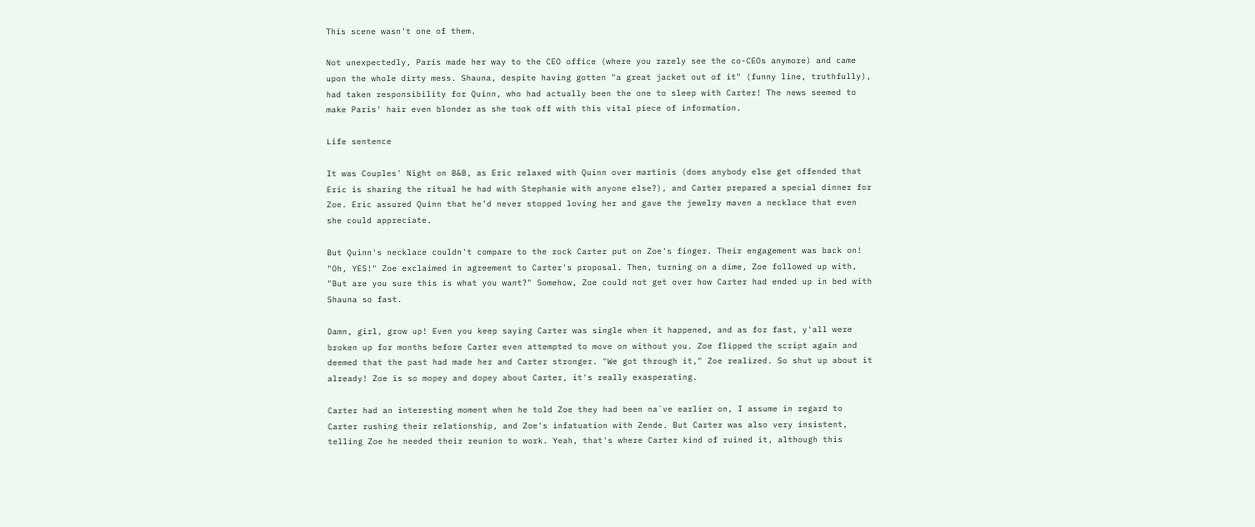This scene wasn't one of them.

Not unexpectedly, Paris made her way to the CEO office (where you rarely see the co-CEOs anymore) and came upon the whole dirty mess. Shauna, despite having gotten "a great jacket out of it" (funny line, truthfully), had taken responsibility for Quinn, who had actually been the one to sleep with Carter! The news seemed to make Paris' hair even blonder as she took off with this vital piece of information.

Life sentence

It was Couples' Night on B&B, as Eric relaxed with Quinn over martinis (does anybody else get offended that Eric is sharing the ritual he had with Stephanie with anyone else?), and Carter prepared a special dinner for Zoe. Eric assured Quinn that he'd never stopped loving her and gave the jewelry maven a necklace that even she could appreciate.

But Quinn's necklace couldn't compare to the rock Carter put on Zoe's finger. Their engagement was back on! "Oh, YES!" Zoe exclaimed in agreement to Carter's proposal. Then, turning on a dime, Zoe followed up with, "But are you sure this is what you want?" Somehow, Zoe could not get over how Carter had ended up in bed with Shauna so fast.

Damn, girl, grow up! Even you keep saying Carter was single when it happened, and as for fast, y'all were broken up for months before Carter even attempted to move on without you. Zoe flipped the script again and deemed that the past had made her and Carter stronger. "We got through it," Zoe realized. So shut up about it already! Zoe is so mopey and dopey about Carter, it's really exasperating.

Carter had an interesting moment when he told Zoe they had been na´ve earlier on, I assume in regard to Carter rushing their relationship, and Zoe's infatuation with Zende. But Carter was also very insistent, telling Zoe he needed their reunion to work. Yeah, that's where Carter kind of ruined it, although this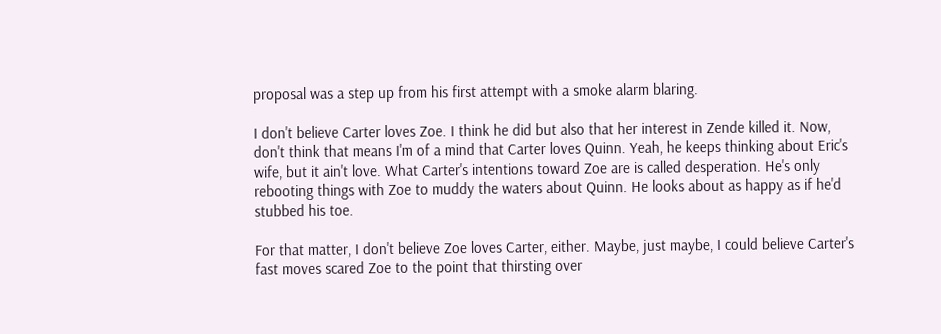proposal was a step up from his first attempt with a smoke alarm blaring.

I don't believe Carter loves Zoe. I think he did but also that her interest in Zende killed it. Now, don't think that means I'm of a mind that Carter loves Quinn. Yeah, he keeps thinking about Eric's wife, but it ain't love. What Carter's intentions toward Zoe are is called desperation. He's only rebooting things with Zoe to muddy the waters about Quinn. He looks about as happy as if he'd stubbed his toe.

For that matter, I don't believe Zoe loves Carter, either. Maybe, just maybe, I could believe Carter's fast moves scared Zoe to the point that thirsting over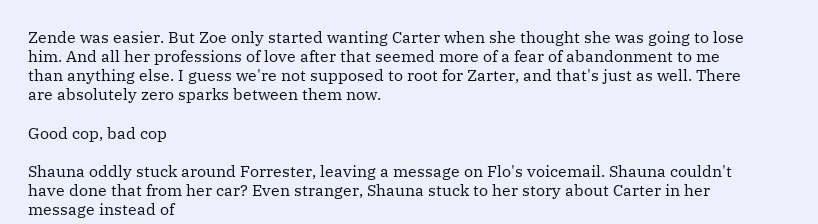Zende was easier. But Zoe only started wanting Carter when she thought she was going to lose him. And all her professions of love after that seemed more of a fear of abandonment to me than anything else. I guess we're not supposed to root for Zarter, and that's just as well. There are absolutely zero sparks between them now.

Good cop, bad cop

Shauna oddly stuck around Forrester, leaving a message on Flo's voicemail. Shauna couldn't have done that from her car? Even stranger, Shauna stuck to her story about Carter in her message instead of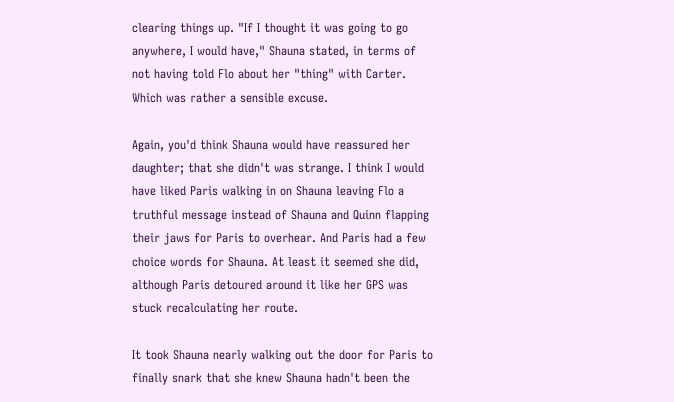clearing things up. "If I thought it was going to go anywhere, I would have," Shauna stated, in terms of not having told Flo about her "thing" with Carter. Which was rather a sensible excuse.

Again, you'd think Shauna would have reassured her daughter; that she didn't was strange. I think I would have liked Paris walking in on Shauna leaving Flo a truthful message instead of Shauna and Quinn flapping their jaws for Paris to overhear. And Paris had a few choice words for Shauna. At least it seemed she did, although Paris detoured around it like her GPS was stuck recalculating her route.

It took Shauna nearly walking out the door for Paris to finally snark that she knew Shauna hadn't been the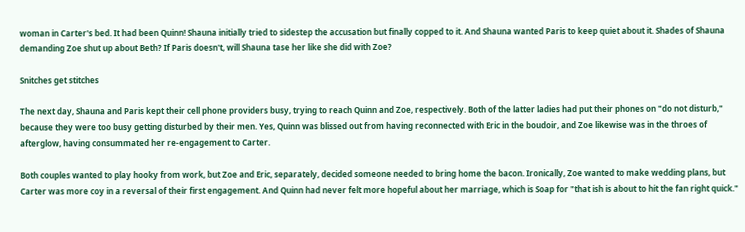woman in Carter's bed. It had been Quinn! Shauna initially tried to sidestep the accusation but finally copped to it. And Shauna wanted Paris to keep quiet about it. Shades of Shauna demanding Zoe shut up about Beth? If Paris doesn't, will Shauna tase her like she did with Zoe?

Snitches get stitches

The next day, Shauna and Paris kept their cell phone providers busy, trying to reach Quinn and Zoe, respectively. Both of the latter ladies had put their phones on "do not disturb," because they were too busy getting disturbed by their men. Yes, Quinn was blissed out from having reconnected with Eric in the boudoir, and Zoe likewise was in the throes of afterglow, having consummated her re-engagement to Carter.

Both couples wanted to play hooky from work, but Zoe and Eric, separately, decided someone needed to bring home the bacon. Ironically, Zoe wanted to make wedding plans, but Carter was more coy in a reversal of their first engagement. And Quinn had never felt more hopeful about her marriage, which is Soap for "that ish is about to hit the fan right quick."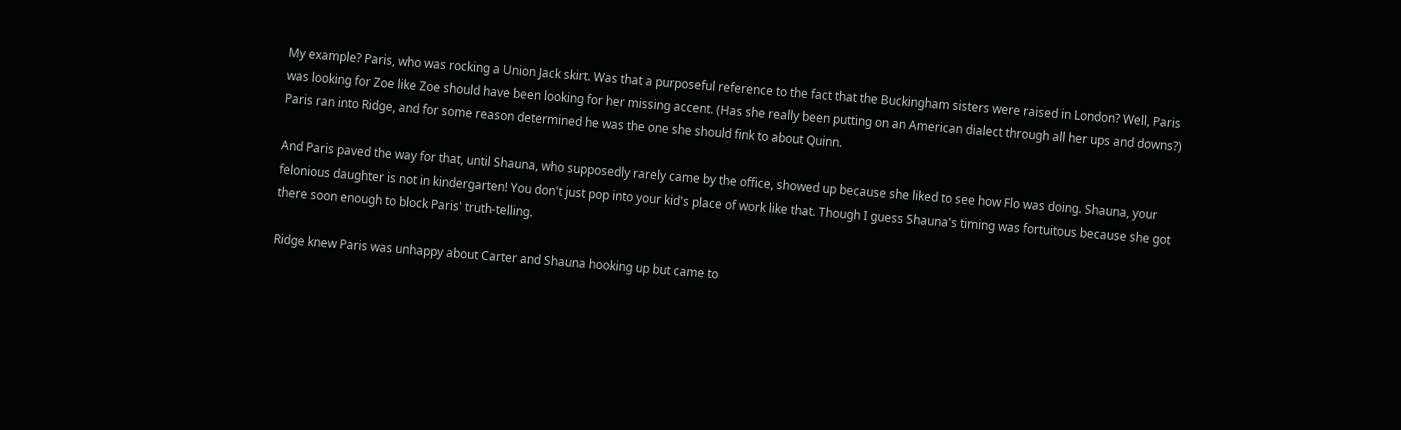My example? Paris, who was rocking a Union Jack skirt. Was that a purposeful reference to the fact that the Buckingham sisters were raised in London? Well, Paris was looking for Zoe like Zoe should have been looking for her missing accent. (Has she really been putting on an American dialect through all her ups and downs?) Paris ran into Ridge, and for some reason determined he was the one she should fink to about Quinn.

And Paris paved the way for that, until Shauna, who supposedly rarely came by the office, showed up because she liked to see how Flo was doing. Shauna, your felonious daughter is not in kindergarten! You don't just pop into your kid's place of work like that. Though I guess Shauna's timing was fortuitous because she got there soon enough to block Paris' truth-telling.

Ridge knew Paris was unhappy about Carter and Shauna hooking up but came to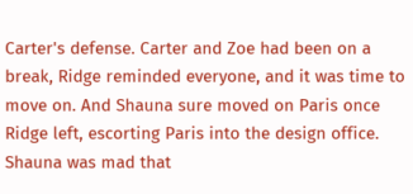Carter's defense. Carter and Zoe had been on a break, Ridge reminded everyone, and it was time to move on. And Shauna sure moved on Paris once Ridge left, escorting Paris into the design office. Shauna was mad that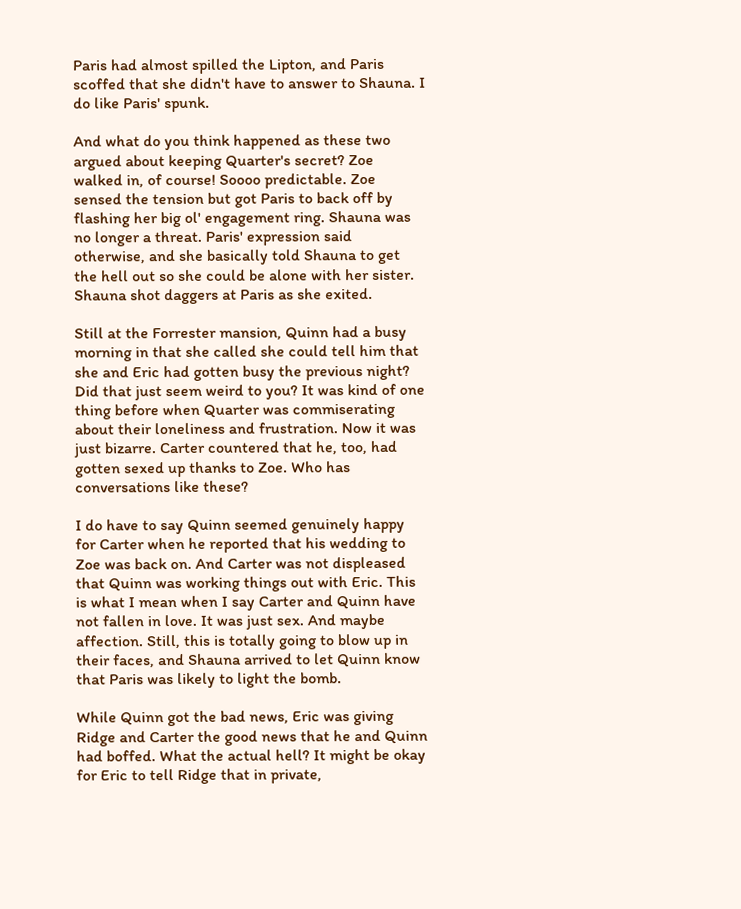Paris had almost spilled the Lipton, and Paris scoffed that she didn't have to answer to Shauna. I do like Paris' spunk.

And what do you think happened as these two argued about keeping Quarter's secret? Zoe walked in, of course! Soooo predictable. Zoe sensed the tension but got Paris to back off by flashing her big ol' engagement ring. Shauna was no longer a threat. Paris' expression said otherwise, and she basically told Shauna to get the hell out so she could be alone with her sister. Shauna shot daggers at Paris as she exited.

Still at the Forrester mansion, Quinn had a busy morning in that she called she could tell him that she and Eric had gotten busy the previous night? Did that just seem weird to you? It was kind of one thing before when Quarter was commiserating about their loneliness and frustration. Now it was just bizarre. Carter countered that he, too, had gotten sexed up thanks to Zoe. Who has conversations like these?

I do have to say Quinn seemed genuinely happy for Carter when he reported that his wedding to Zoe was back on. And Carter was not displeased that Quinn was working things out with Eric. This is what I mean when I say Carter and Quinn have not fallen in love. It was just sex. And maybe affection. Still, this is totally going to blow up in their faces, and Shauna arrived to let Quinn know that Paris was likely to light the bomb.

While Quinn got the bad news, Eric was giving Ridge and Carter the good news that he and Quinn had boffed. What the actual hell? It might be okay for Eric to tell Ridge that in private,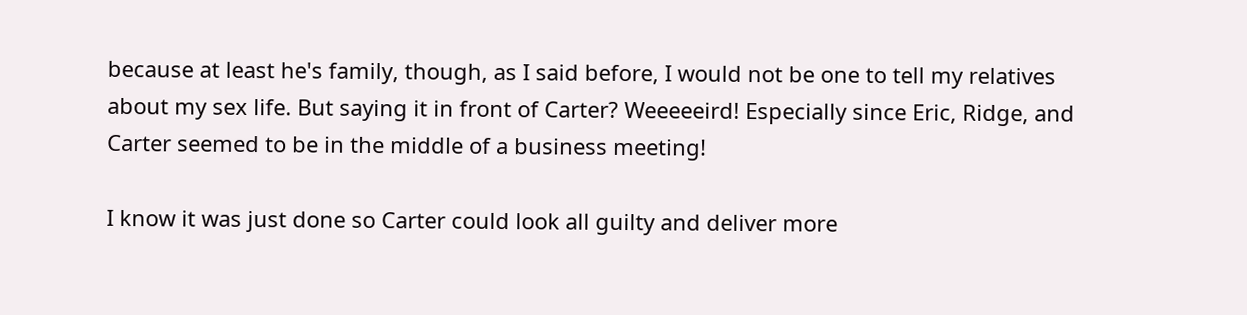because at least he's family, though, as I said before, I would not be one to tell my relatives about my sex life. But saying it in front of Carter? Weeeeeird! Especially since Eric, Ridge, and Carter seemed to be in the middle of a business meeting!

I know it was just done so Carter could look all guilty and deliver more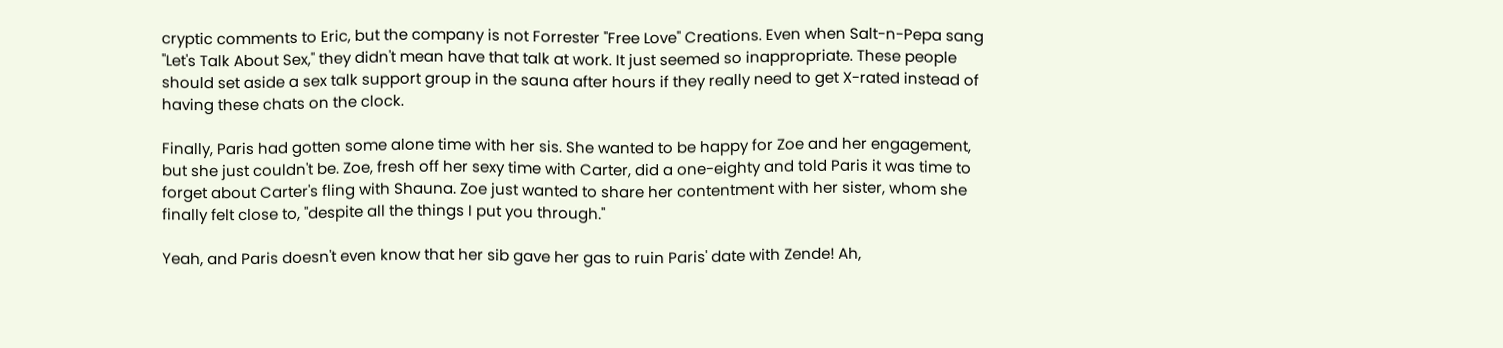cryptic comments to Eric, but the company is not Forrester "Free Love" Creations. Even when Salt-n-Pepa sang "Let's Talk About Sex," they didn't mean have that talk at work. It just seemed so inappropriate. These people should set aside a sex talk support group in the sauna after hours if they really need to get X-rated instead of having these chats on the clock.

Finally, Paris had gotten some alone time with her sis. She wanted to be happy for Zoe and her engagement, but she just couldn't be. Zoe, fresh off her sexy time with Carter, did a one-eighty and told Paris it was time to forget about Carter's fling with Shauna. Zoe just wanted to share her contentment with her sister, whom she finally felt close to, "despite all the things I put you through."

Yeah, and Paris doesn't even know that her sib gave her gas to ruin Paris' date with Zende! Ah,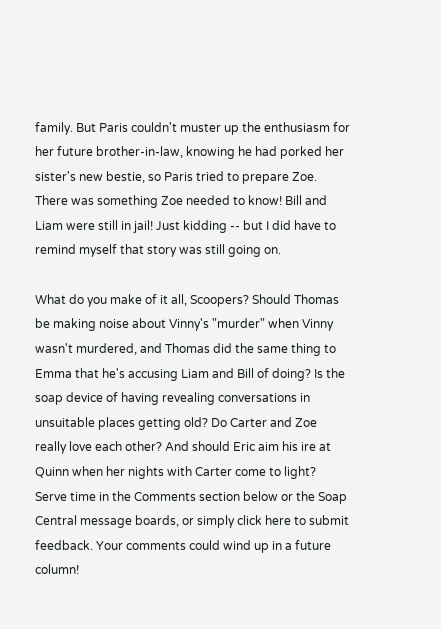family. But Paris couldn't muster up the enthusiasm for her future brother-in-law, knowing he had porked her sister's new bestie, so Paris tried to prepare Zoe. There was something Zoe needed to know! Bill and Liam were still in jail! Just kidding -- but I did have to remind myself that story was still going on.

What do you make of it all, Scoopers? Should Thomas be making noise about Vinny's "murder" when Vinny wasn't murdered, and Thomas did the same thing to Emma that he's accusing Liam and Bill of doing? Is the soap device of having revealing conversations in unsuitable places getting old? Do Carter and Zoe really love each other? And should Eric aim his ire at Quinn when her nights with Carter come to light? Serve time in the Comments section below or the Soap Central message boards, or simply click here to submit feedback. Your comments could wind up in a future column!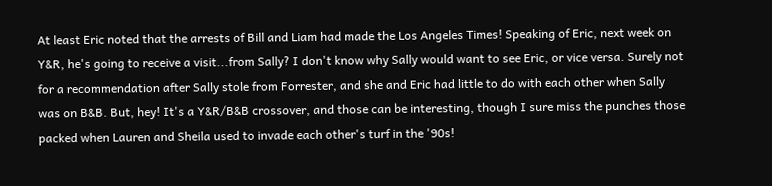At least Eric noted that the arrests of Bill and Liam had made the Los Angeles Times! Speaking of Eric, next week on Y&R, he's going to receive a visit...from Sally? I don't know why Sally would want to see Eric, or vice versa. Surely not for a recommendation after Sally stole from Forrester, and she and Eric had little to do with each other when Sally was on B&B. But, hey! It's a Y&R/B&B crossover, and those can be interesting, though I sure miss the punches those packed when Lauren and Sheila used to invade each other's turf in the '90s!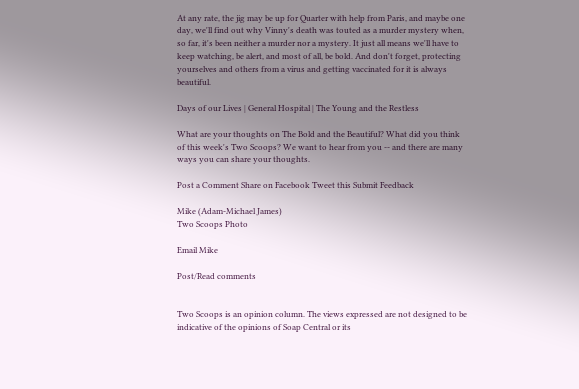At any rate, the jig may be up for Quarter with help from Paris, and maybe one day, we'll find out why Vinny's death was touted as a murder mystery when, so far, it's been neither a murder nor a mystery. It just all means we'll have to keep watching, be alert, and most of all, be bold. And don't forget, protecting yourselves and others from a virus and getting vaccinated for it is always beautiful.

Days of our Lives | General Hospital | The Young and the Restless

What are your thoughts on The Bold and the Beautiful? What did you think of this week's Two Scoops? We want to hear from you -- and there are many ways you can share your thoughts.

Post a Comment Share on Facebook Tweet this Submit Feedback

Mike (Adam-Michael James)
Two Scoops Photo

Email Mike

Post/Read comments


Two Scoops is an opinion column. The views expressed are not designed to be indicative of the opinions of Soap Central or its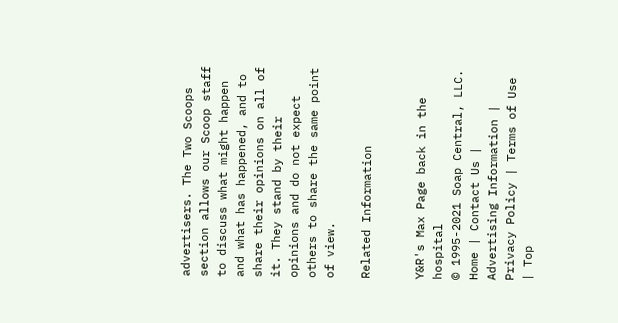advertisers. The Two Scoops section allows our Scoop staff to discuss what might happen and what has happened, and to share their opinions on all of it. They stand by their opinions and do not expect others to share the same point of view.

Related Information


Y&R's Max Page back in the hospital
© 1995-2021 Soap Central, LLC. Home | Contact Us | Advertising Information | Privacy Policy | Terms of Use | Top